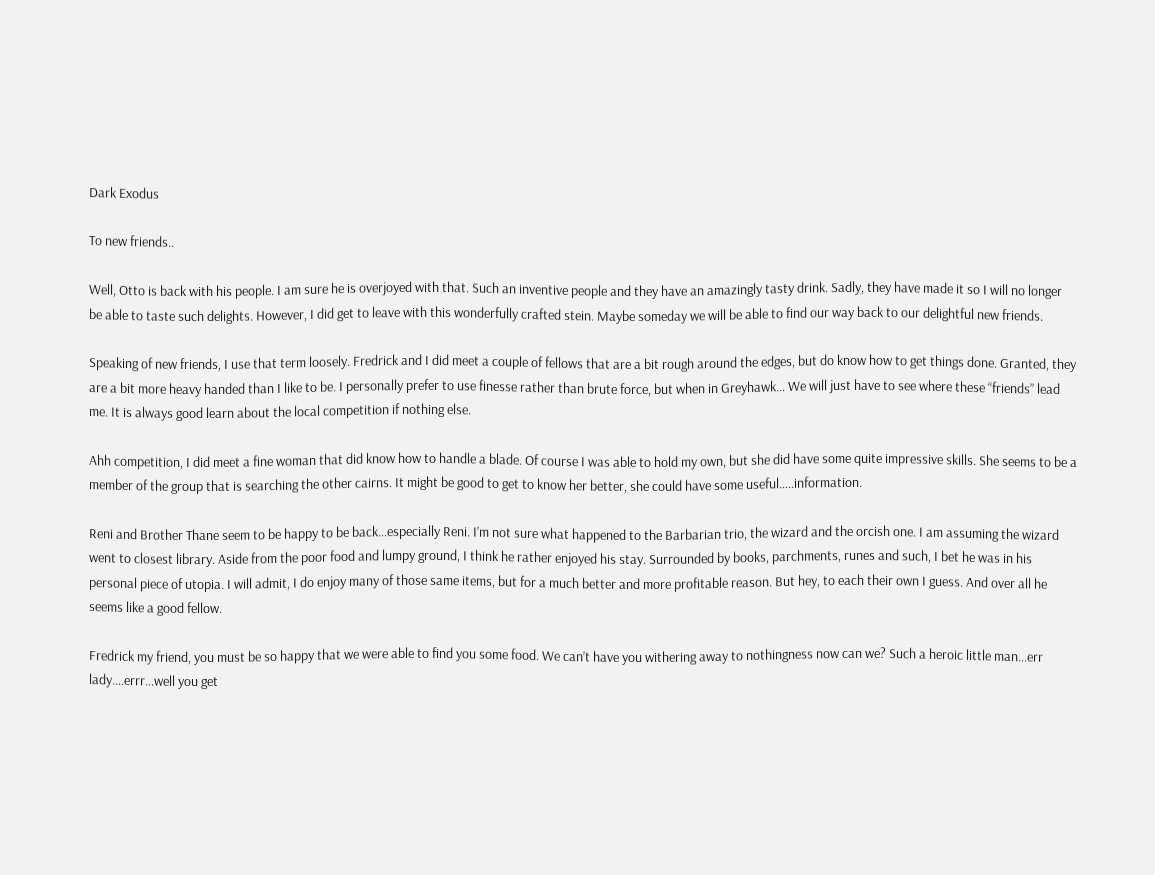Dark Exodus

To new friends..

Well, Otto is back with his people. I am sure he is overjoyed with that. Such an inventive people and they have an amazingly tasty drink. Sadly, they have made it so I will no longer be able to taste such delights. However, I did get to leave with this wonderfully crafted stein. Maybe someday we will be able to find our way back to our delightful new friends.

Speaking of new friends, I use that term loosely. Fredrick and I did meet a couple of fellows that are a bit rough around the edges, but do know how to get things done. Granted, they are a bit more heavy handed than I like to be. I personally prefer to use finesse rather than brute force, but when in Greyhawk… We will just have to see where these “friends” lead me. It is always good learn about the local competition if nothing else.

Ahh competition, I did meet a fine woman that did know how to handle a blade. Of course I was able to hold my own, but she did have some quite impressive skills. She seems to be a member of the group that is searching the other cairns. It might be good to get to know her better, she could have some useful…..information.

Reni and Brother Thane seem to be happy to be back…especially Reni. I’m not sure what happened to the Barbarian trio, the wizard and the orcish one. I am assuming the wizard went to closest library. Aside from the poor food and lumpy ground, I think he rather enjoyed his stay. Surrounded by books, parchments, runes and such, I bet he was in his personal piece of utopia. I will admit, I do enjoy many of those same items, but for a much better and more profitable reason. But hey, to each their own I guess. And over all he seems like a good fellow.

Fredrick my friend, you must be so happy that we were able to find you some food. We can’t have you withering away to nothingness now can we? Such a heroic little man…err lady….errr…well you get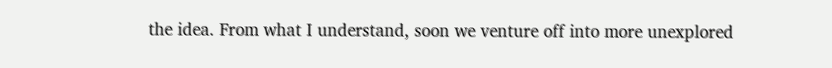the idea. From what I understand, soon we venture off into more unexplored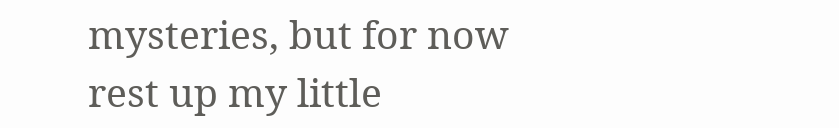mysteries, but for now rest up my little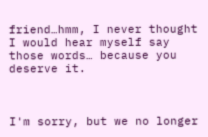friend…hmm, I never thought I would hear myself say those words… because you deserve it.



I'm sorry, but we no longer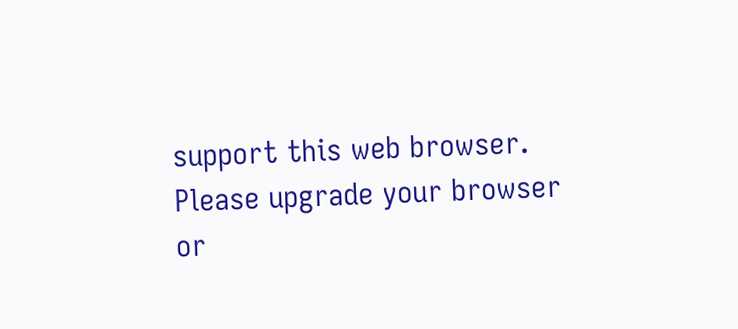support this web browser. Please upgrade your browser or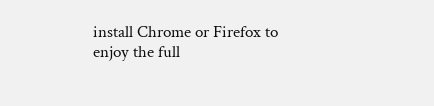install Chrome or Firefox to enjoy the full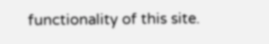functionality of this site.